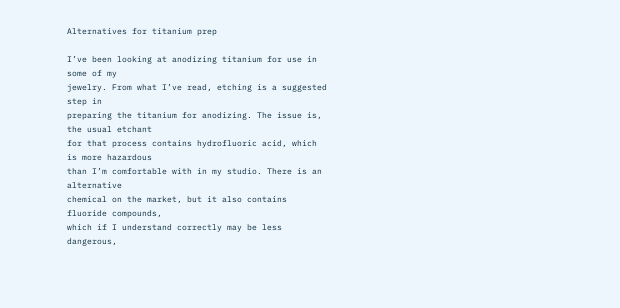Alternatives for titanium prep

I’ve been looking at anodizing titanium for use in some of my
jewelry. From what I’ve read, etching is a suggested step in
preparing the titanium for anodizing. The issue is, the usual etchant
for that process contains hydrofluoric acid, which is more hazardous
than I’m comfortable with in my studio. There is an alternative
chemical on the market, but it also contains fluoride compounds,
which if I understand correctly may be less dangerous,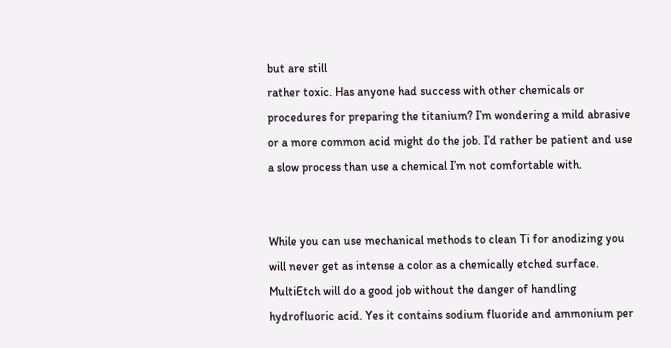but are still
rather toxic. Has anyone had success with other chemicals or
procedures for preparing the titanium? I’m wondering a mild abrasive
or a more common acid might do the job. I’d rather be patient and use
a slow process than use a chemical I’m not comfortable with.


While you can use mechanical methods to clean Ti for anodizing you
will never get as intense a color as a chemically etched surface.
MultiEtch will do a good job without the danger of handling
hydrofluoric acid. Yes it contains sodium fluoride and ammonium per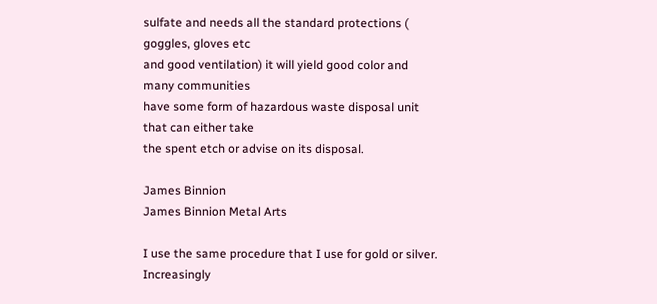sulfate and needs all the standard protections ( goggles, gloves etc
and good ventilation) it will yield good color and many communities
have some form of hazardous waste disposal unit that can either take
the spent etch or advise on its disposal.

James Binnion
James Binnion Metal Arts

I use the same procedure that I use for gold or silver. Increasingly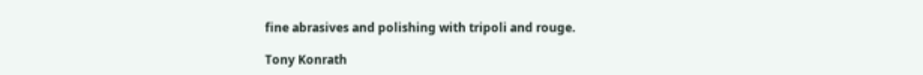fine abrasives and polishing with tripoli and rouge.

Tony Konrath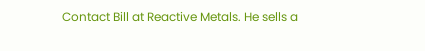Contact Bill at Reactive Metals. He sells a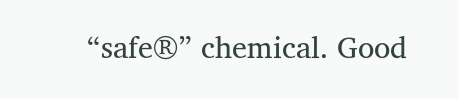“safe®” chemical. Good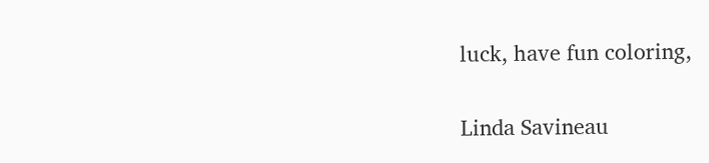luck, have fun coloring,

Linda Savineau